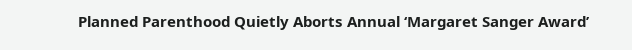Planned Parenthood Quietly Aborts Annual ‘Margaret Sanger Award’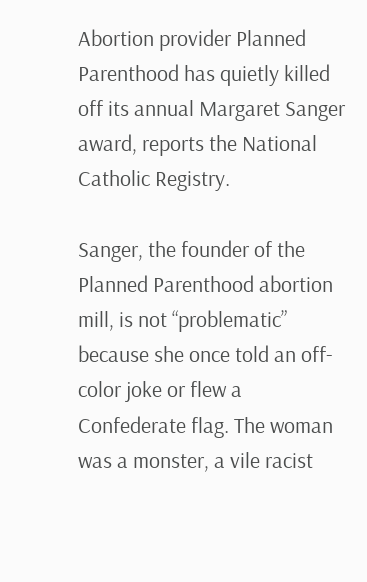Abortion provider Planned Parenthood has quietly killed off its annual Margaret Sanger award, reports the National Catholic Registry.

Sanger, the founder of the Planned Parenthood abortion mill, is not “problematic” because she once told an off-color joke or flew a Confederate flag. The woman was a monster, a vile racist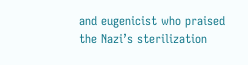and eugenicist who praised the Nazi’s sterilization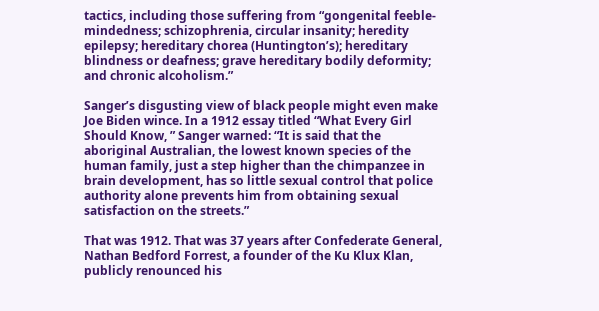tactics, including those suffering from “gongenital feeble-mindedness; schizophrenia, circular insanity; heredity epilepsy; hereditary chorea (Huntington’s); hereditary blindness or deafness; grave hereditary bodily deformity; and chronic alcoholism.”

Sanger’s disgusting view of black people might even make Joe Biden wince. In a 1912 essay titled “What Every Girl Should Know, ” Sanger warned: “It is said that the aboriginal Australian, the lowest known species of the human family, just a step higher than the chimpanzee in brain development, has so little sexual control that police authority alone prevents him from obtaining sexual satisfaction on the streets.”

That was 1912. That was 37 years after Confederate General, Nathan Bedford Forrest, a founder of the Ku Klux Klan, publicly renounced his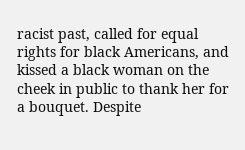racist past, called for equal rights for black Americans, and kissed a black woman on the cheek in public to thank her for a bouquet. Despite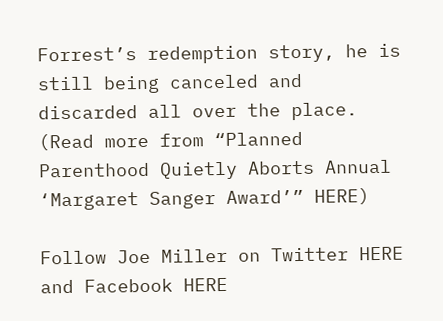Forrest’s redemption story, he is still being canceled and discarded all over the place. (Read more from “Planned Parenthood Quietly Aborts Annual ‘Margaret Sanger Award’” HERE)

Follow Joe Miller on Twitter HERE and Facebook HERE